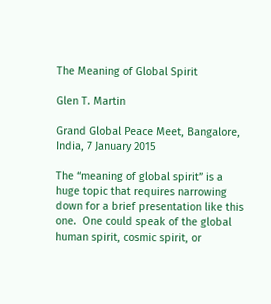The Meaning of Global Spirit

Glen T. Martin

Grand Global Peace Meet, Bangalore, India, 7 January 2015

The “meaning of global spirit” is a huge topic that requires narrowing down for a brief presentation like this one.  One could speak of the global human spirit, cosmic spirit, or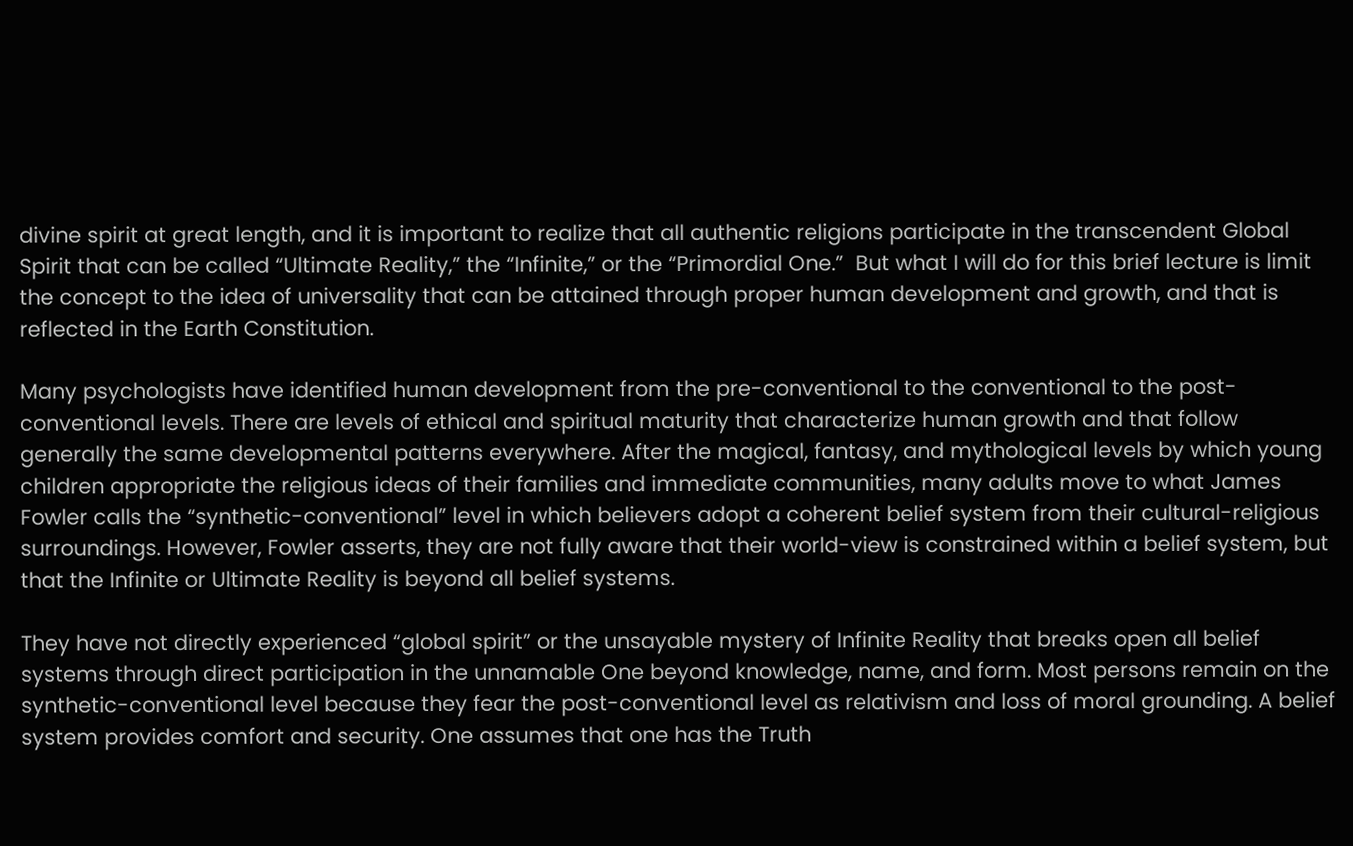divine spirit at great length, and it is important to realize that all authentic religions participate in the transcendent Global Spirit that can be called “Ultimate Reality,” the “Infinite,” or the “Primordial One.”  But what I will do for this brief lecture is limit the concept to the idea of universality that can be attained through proper human development and growth, and that is reflected in the Earth Constitution.

Many psychologists have identified human development from the pre-conventional to the conventional to the post-conventional levels. There are levels of ethical and spiritual maturity that characterize human growth and that follow generally the same developmental patterns everywhere. After the magical, fantasy, and mythological levels by which young children appropriate the religious ideas of their families and immediate communities, many adults move to what James Fowler calls the “synthetic-conventional” level in which believers adopt a coherent belief system from their cultural-religious surroundings. However, Fowler asserts, they are not fully aware that their world-view is constrained within a belief system, but that the Infinite or Ultimate Reality is beyond all belief systems.

They have not directly experienced “global spirit” or the unsayable mystery of Infinite Reality that breaks open all belief systems through direct participation in the unnamable One beyond knowledge, name, and form. Most persons remain on the synthetic-conventional level because they fear the post-conventional level as relativism and loss of moral grounding. A belief system provides comfort and security. One assumes that one has the Truth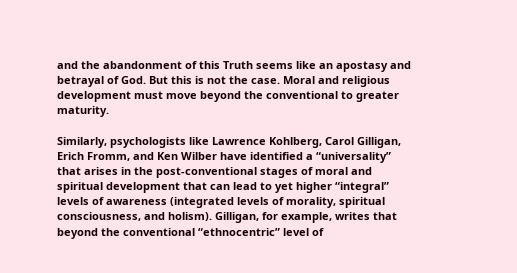and the abandonment of this Truth seems like an apostasy and betrayal of God. But this is not the case. Moral and religious development must move beyond the conventional to greater maturity.

Similarly, psychologists like Lawrence Kohlberg, Carol Gilligan, Erich Fromm, and Ken Wilber have identified a “universality” that arises in the post-conventional stages of moral and spiritual development that can lead to yet higher “integral” levels of awareness (integrated levels of morality, spiritual consciousness, and holism). Gilligan, for example, writes that beyond the conventional “ethnocentric” level of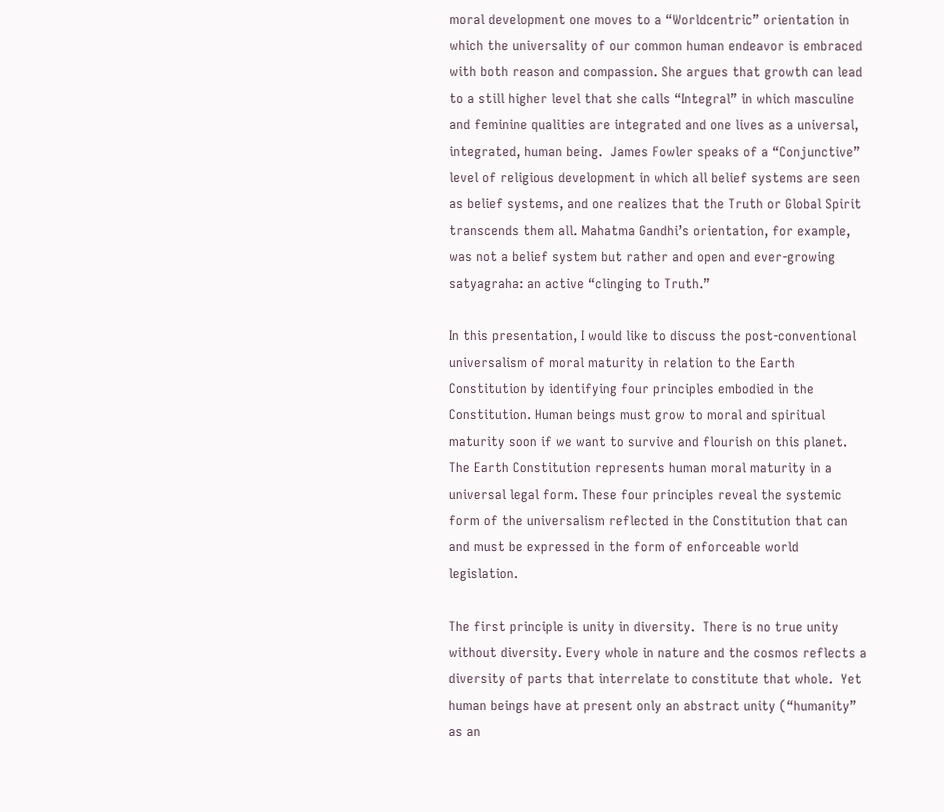moral development one moves to a “Worldcentric” orientation in which the universality of our common human endeavor is embraced with both reason and compassion. She argues that growth can lead to a still higher level that she calls “Integral” in which masculine and feminine qualities are integrated and one lives as a universal, integrated, human being.  James Fowler speaks of a “Conjunctive” level of religious development in which all belief systems are seen as belief systems, and one realizes that the Truth or Global Spirit transcends them all. Mahatma Gandhi’s orientation, for example, was not a belief system but rather and open and ever-growing satyagraha: an active “clinging to Truth.”

In this presentation, I would like to discuss the post-conventional universalism of moral maturity in relation to the Earth Constitution by identifying four principles embodied in the Constitution. Human beings must grow to moral and spiritual maturity soon if we want to survive and flourish on this planet. The Earth Constitution represents human moral maturity in a universal legal form. These four principles reveal the systemic form of the universalism reflected in the Constitution that can and must be expressed in the form of enforceable world legislation.

The first principle is unity in diversity.  There is no true unity without diversity. Every whole in nature and the cosmos reflects a diversity of parts that interrelate to constitute that whole.  Yet human beings have at present only an abstract unity (“humanity” as an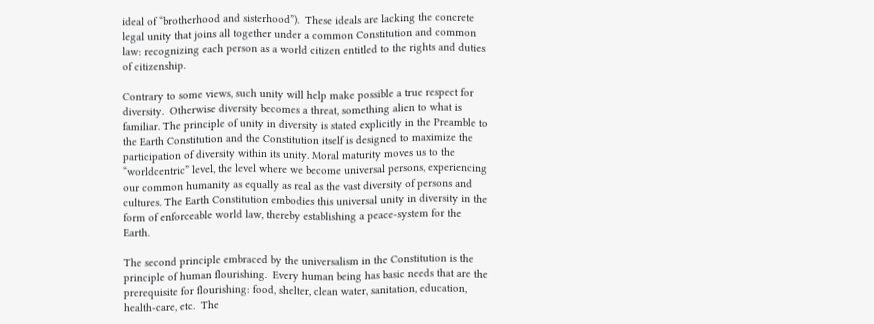ideal of “brotherhood and sisterhood”).  These ideals are lacking the concrete legal unity that joins all together under a common Constitution and common law: recognizing each person as a world citizen entitled to the rights and duties of citizenship.

Contrary to some views, such unity will help make possible a true respect for diversity.  Otherwise diversity becomes a threat, something alien to what is familiar. The principle of unity in diversity is stated explicitly in the Preamble to the Earth Constitution and the Constitution itself is designed to maximize the participation of diversity within its unity. Moral maturity moves us to the “worldcentric” level, the level where we become universal persons, experiencing our common humanity as equally as real as the vast diversity of persons and cultures. The Earth Constitution embodies this universal unity in diversity in the form of enforceable world law, thereby establishing a peace-system for the Earth.

The second principle embraced by the universalism in the Constitution is the principle of human flourishing.  Every human being has basic needs that are the prerequisite for flourishing: food, shelter, clean water, sanitation, education, health-care, etc.  The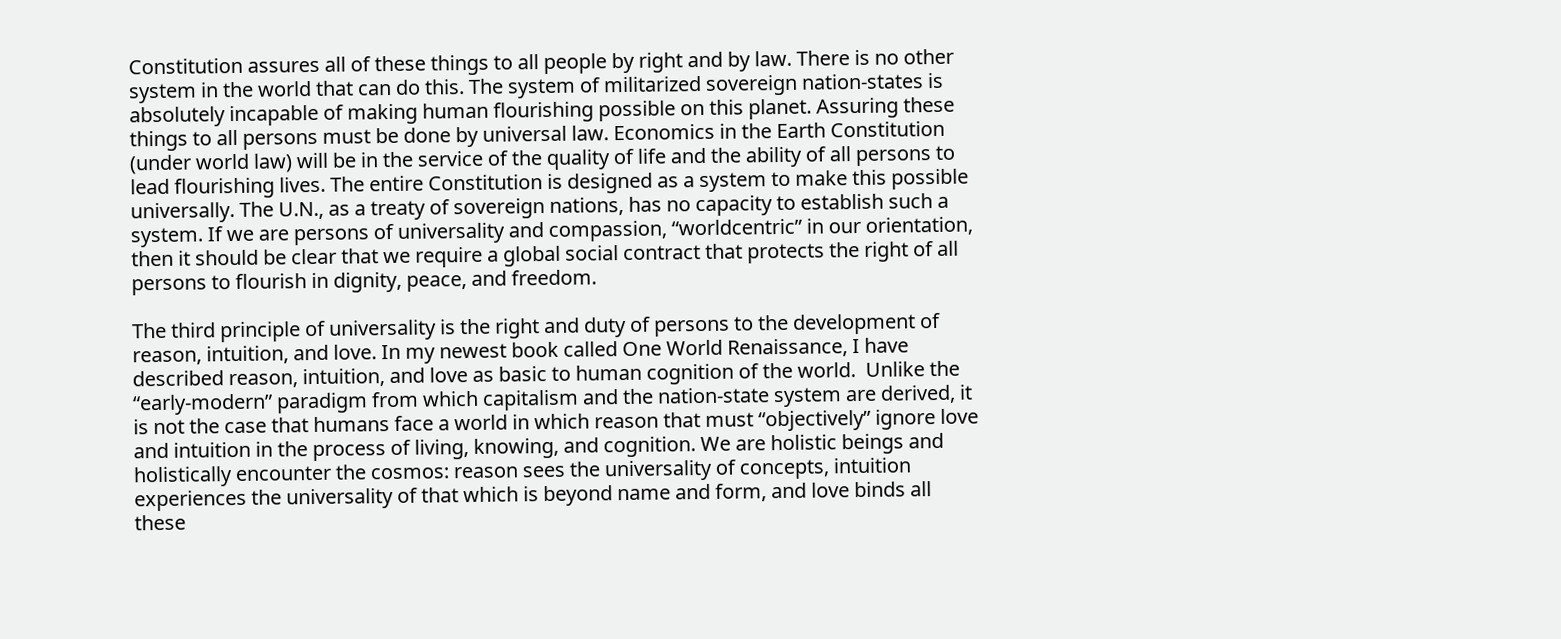Constitution assures all of these things to all people by right and by law. There is no other system in the world that can do this. The system of militarized sovereign nation-states is absolutely incapable of making human flourishing possible on this planet. Assuring these things to all persons must be done by universal law. Economics in the Earth Constitution (under world law) will be in the service of the quality of life and the ability of all persons to lead flourishing lives. The entire Constitution is designed as a system to make this possible universally. The U.N., as a treaty of sovereign nations, has no capacity to establish such a system. If we are persons of universality and compassion, “worldcentric” in our orientation, then it should be clear that we require a global social contract that protects the right of all persons to flourish in dignity, peace, and freedom.

The third principle of universality is the right and duty of persons to the development of reason, intuition, and love. In my newest book called One World Renaissance, I have described reason, intuition, and love as basic to human cognition of the world.  Unlike the “early-modern” paradigm from which capitalism and the nation-state system are derived, it is not the case that humans face a world in which reason that must “objectively” ignore love and intuition in the process of living, knowing, and cognition. We are holistic beings and holistically encounter the cosmos: reason sees the universality of concepts, intuition experiences the universality of that which is beyond name and form, and love binds all these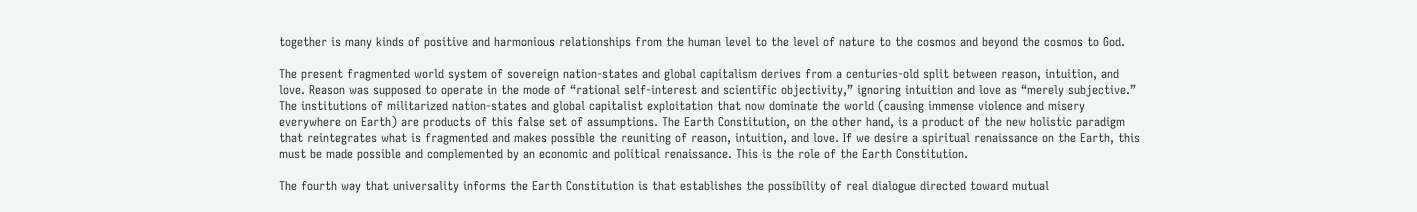together is many kinds of positive and harmonious relationships from the human level to the level of nature to the cosmos and beyond the cosmos to God.

The present fragmented world system of sovereign nation-states and global capitalism derives from a centuries-old split between reason, intuition, and love. Reason was supposed to operate in the mode of “rational self-interest and scientific objectivity,” ignoring intuition and love as “merely subjective.” The institutions of militarized nation-states and global capitalist exploitation that now dominate the world (causing immense violence and misery everywhere on Earth) are products of this false set of assumptions. The Earth Constitution, on the other hand, is a product of the new holistic paradigm that reintegrates what is fragmented and makes possible the reuniting of reason, intuition, and love. If we desire a spiritual renaissance on the Earth, this must be made possible and complemented by an economic and political renaissance. This is the role of the Earth Constitution.

The fourth way that universality informs the Earth Constitution is that establishes the possibility of real dialogue directed toward mutual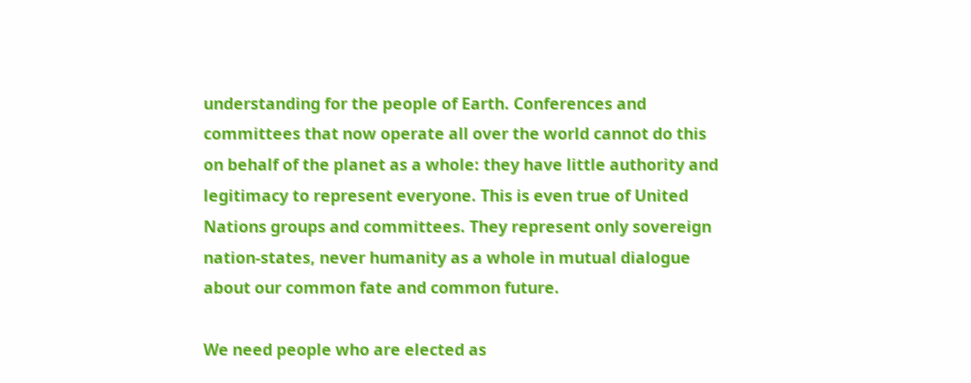understanding for the people of Earth. Conferences and committees that now operate all over the world cannot do this on behalf of the planet as a whole: they have little authority and legitimacy to represent everyone. This is even true of United Nations groups and committees. They represent only sovereign nation-states, never humanity as a whole in mutual dialogue about our common fate and common future.

We need people who are elected as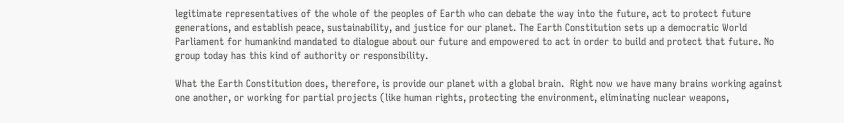legitimate representatives of the whole of the peoples of Earth who can debate the way into the future, act to protect future generations, and establish peace, sustainability, and justice for our planet. The Earth Constitution sets up a democratic World Parliament for humankind mandated to dialogue about our future and empowered to act in order to build and protect that future. No group today has this kind of authority or responsibility.

What the Earth Constitution does, therefore, is provide our planet with a global brain.  Right now we have many brains working against one another, or working for partial projects (like human rights, protecting the environment, eliminating nuclear weapons,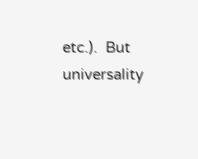etc.).  But universality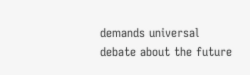demands universal debate about the future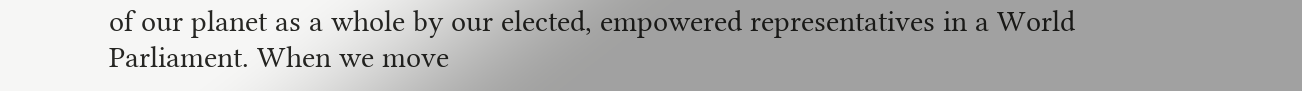of our planet as a whole by our elected, empowered representatives in a World Parliament. When we move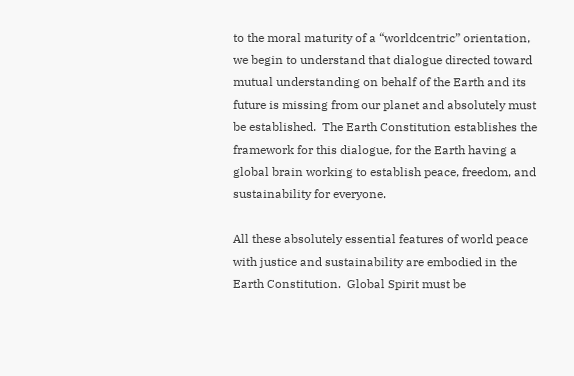to the moral maturity of a “worldcentric” orientation, we begin to understand that dialogue directed toward mutual understanding on behalf of the Earth and its future is missing from our planet and absolutely must be established.  The Earth Constitution establishes the framework for this dialogue, for the Earth having a global brain working to establish peace, freedom, and sustainability for everyone.

All these absolutely essential features of world peace with justice and sustainability are embodied in the Earth Constitution.  Global Spirit must be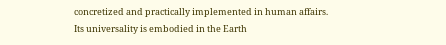concretized and practically implemented in human affairs. Its universality is embodied in the Earth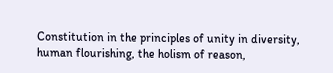Constitution in the principles of unity in diversity, human flourishing, the holism of reason,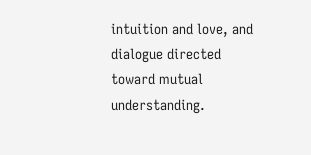intuition and love, and dialogue directed toward mutual understanding.